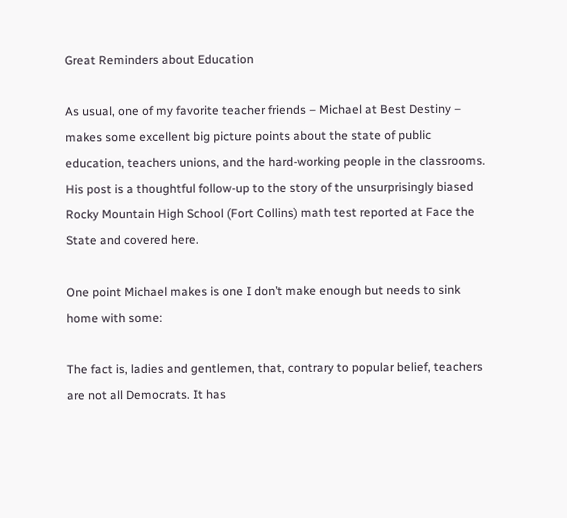Great Reminders about Education

As usual, one of my favorite teacher friends – Michael at Best Destiny – makes some excellent big picture points about the state of public education, teachers unions, and the hard-working people in the classrooms. His post is a thoughtful follow-up to the story of the unsurprisingly biased Rocky Mountain High School (Fort Collins) math test reported at Face the State and covered here.

One point Michael makes is one I don’t make enough but needs to sink home with some:

The fact is, ladies and gentlemen, that, contrary to popular belief, teachers are not all Democrats. It has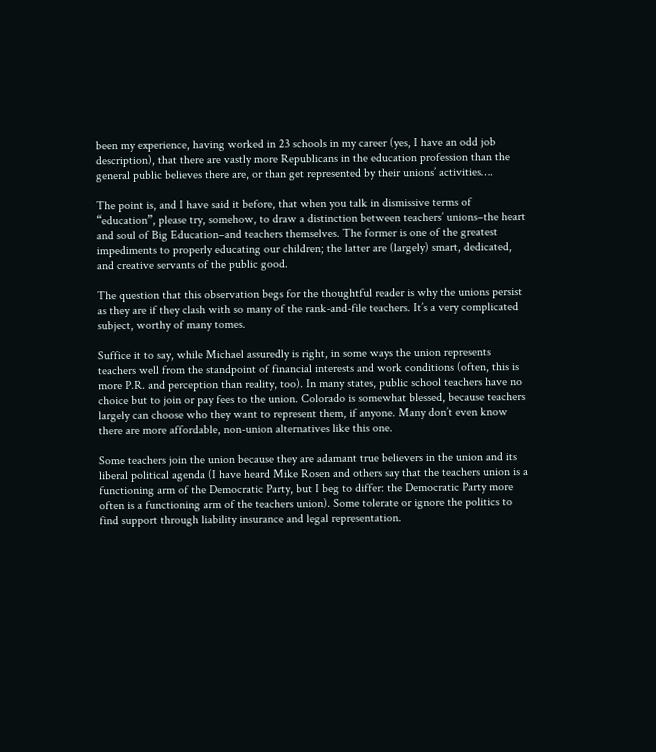been my experience, having worked in 23 schools in my career (yes, I have an odd job description), that there are vastly more Republicans in the education profession than the general public believes there are, or than get represented by their unions’ activities….

The point is, and I have said it before, that when you talk in dismissive terms of “education”, please try, somehow, to draw a distinction between teachers’ unions–the heart and soul of Big Education–and teachers themselves. The former is one of the greatest impediments to properly educating our children; the latter are (largely) smart, dedicated, and creative servants of the public good.

The question that this observation begs for the thoughtful reader is why the unions persist as they are if they clash with so many of the rank-and-file teachers. It’s a very complicated subject, worthy of many tomes.

Suffice it to say, while Michael assuredly is right, in some ways the union represents teachers well from the standpoint of financial interests and work conditions (often, this is more P.R. and perception than reality, too). In many states, public school teachers have no choice but to join or pay fees to the union. Colorado is somewhat blessed, because teachers largely can choose who they want to represent them, if anyone. Many don’t even know there are more affordable, non-union alternatives like this one.

Some teachers join the union because they are adamant true believers in the union and its liberal political agenda (I have heard Mike Rosen and others say that the teachers union is a functioning arm of the Democratic Party, but I beg to differ: the Democratic Party more often is a functioning arm of the teachers union). Some tolerate or ignore the politics to find support through liability insurance and legal representation.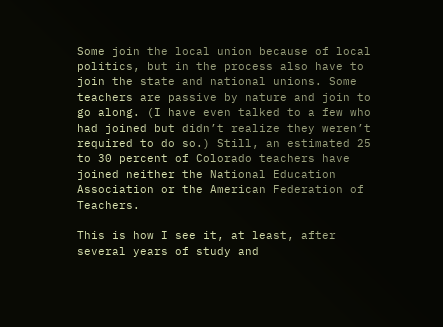Some join the local union because of local politics, but in the process also have to join the state and national unions. Some teachers are passive by nature and join to go along. (I have even talked to a few who had joined but didn’t realize they weren’t required to do so.) Still, an estimated 25 to 30 percent of Colorado teachers have joined neither the National Education Association or the American Federation of Teachers.

This is how I see it, at least, after several years of study and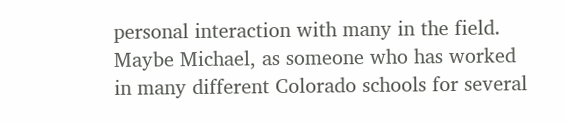personal interaction with many in the field. Maybe Michael, as someone who has worked in many different Colorado schools for several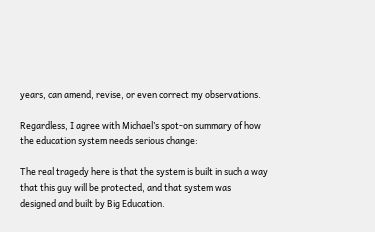years, can amend, revise, or even correct my observations.

Regardless, I agree with Michael’s spot-on summary of how the education system needs serious change:

The real tragedy here is that the system is built in such a way that this guy will be protected, and that system was designed and built by Big Education.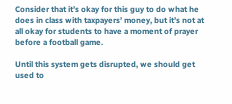Consider that it’s okay for this guy to do what he does in class with taxpayers’ money, but it’s not at all okay for students to have a moment of prayer before a football game.

Until this system gets disrupted, we should get used to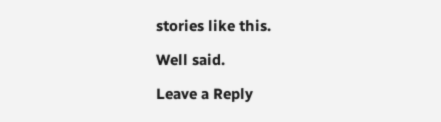stories like this.

Well said.

Leave a Reply